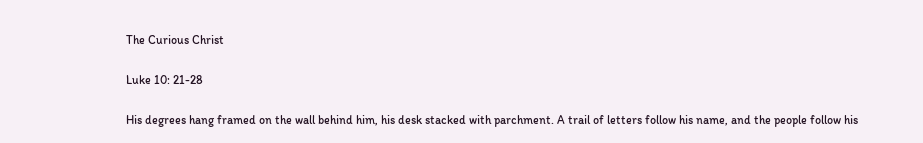The Curious Christ

Luke 10: 21-28

His degrees hang framed on the wall behind him, his desk stacked with parchment. A trail of letters follow his name, and the people follow his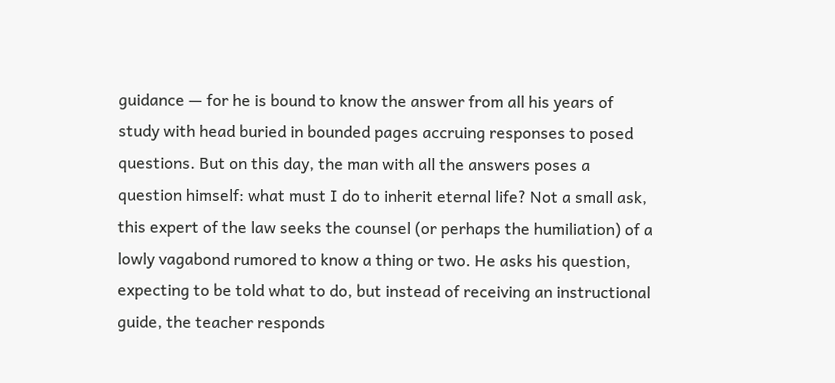guidance — for he is bound to know the answer from all his years of study with head buried in bounded pages accruing responses to posed questions. But on this day, the man with all the answers poses a question himself: what must I do to inherit eternal life? Not a small ask, this expert of the law seeks the counsel (or perhaps the humiliation) of a lowly vagabond rumored to know a thing or two. He asks his question, expecting to be told what to do, but instead of receiving an instructional guide, the teacher responds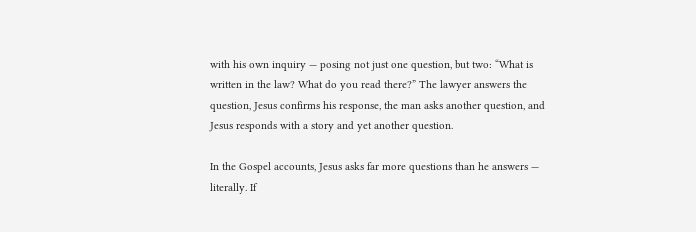with his own inquiry — posing not just one question, but two: “What is written in the law? What do you read there?” The lawyer answers the question, Jesus confirms his response, the man asks another question, and Jesus responds with a story and yet another question.

In the Gospel accounts, Jesus asks far more questions than he answers — literally. If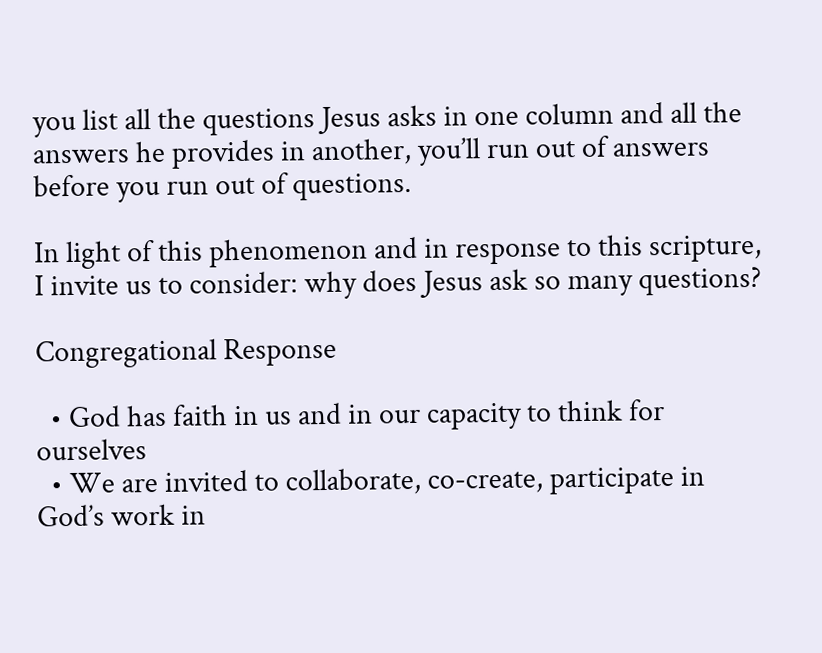you list all the questions Jesus asks in one column and all the answers he provides in another, you’ll run out of answers before you run out of questions.

In light of this phenomenon and in response to this scripture, I invite us to consider: why does Jesus ask so many questions?

Congregational Response

  • God has faith in us and in our capacity to think for ourselves
  • We are invited to collaborate, co-create, participate in God’s work in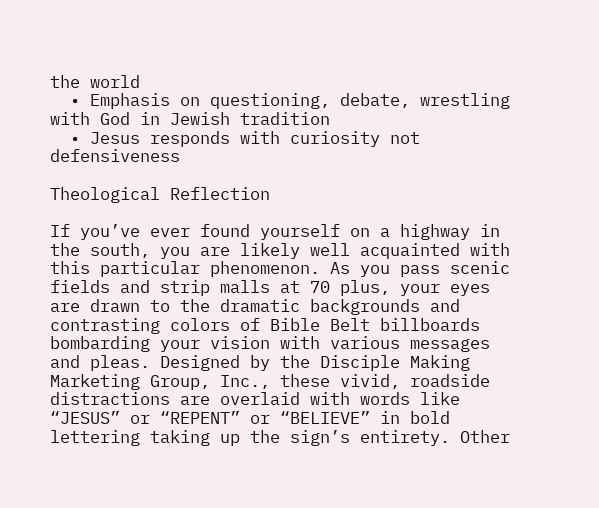the world
  • Emphasis on questioning, debate, wrestling with God in Jewish tradition
  • Jesus responds with curiosity not defensiveness

Theological Reflection

If you’ve ever found yourself on a highway in the south, you are likely well acquainted with this particular phenomenon. As you pass scenic fields and strip malls at 70 plus, your eyes are drawn to the dramatic backgrounds and contrasting colors of Bible Belt billboards bombarding your vision with various messages and pleas. Designed by the Disciple Making Marketing Group, Inc., these vivid, roadside distractions are overlaid with words like “JESUS” or “REPENT” or “BELIEVE” in bold lettering taking up the sign’s entirety. Other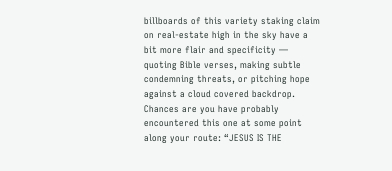billboards of this variety staking claim on real-estate high in the sky have a bit more flair and specificity — quoting Bible verses, making subtle condemning threats, or pitching hope against a cloud covered backdrop. Chances are you have probably encountered this one at some point along your route: “JESUS IS THE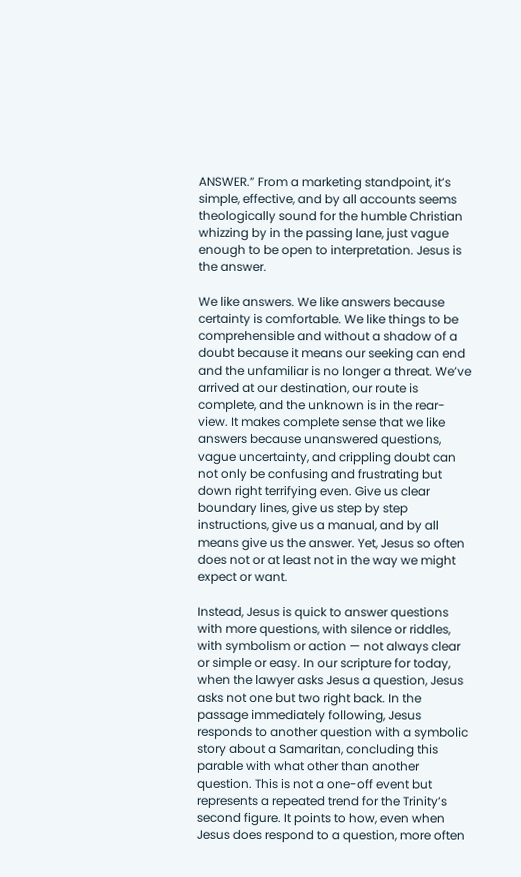ANSWER.” From a marketing standpoint, it’s simple, effective, and by all accounts seems theologically sound for the humble Christian whizzing by in the passing lane, just vague enough to be open to interpretation. Jesus is the answer.

We like answers. We like answers because certainty is comfortable. We like things to be comprehensible and without a shadow of a doubt because it means our seeking can end and the unfamiliar is no longer a threat. We’ve arrived at our destination, our route is complete, and the unknown is in the rear-view. It makes complete sense that we like answers because unanswered questions, vague uncertainty, and crippling doubt can not only be confusing and frustrating but down right terrifying even. Give us clear boundary lines, give us step by step instructions, give us a manual, and by all means give us the answer. Yet, Jesus so often does not or at least not in the way we might expect or want.

Instead, Jesus is quick to answer questions with more questions, with silence or riddles, with symbolism or action — not always clear or simple or easy. In our scripture for today, when the lawyer asks Jesus a question, Jesus asks not one but two right back. In the passage immediately following, Jesus responds to another question with a symbolic story about a Samaritan, concluding this parable with what other than another question. This is not a one-off event but represents a repeated trend for the Trinity’s second figure. It points to how, even when Jesus does respond to a question, more often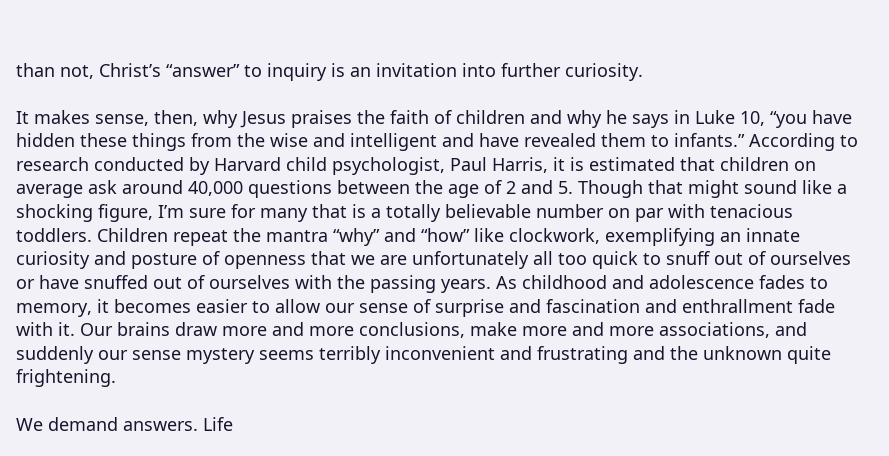than not, Christ’s “answer” to inquiry is an invitation into further curiosity.

It makes sense, then, why Jesus praises the faith of children and why he says in Luke 10, “you have hidden these things from the wise and intelligent and have revealed them to infants.” According to research conducted by Harvard child psychologist, Paul Harris, it is estimated that children on average ask around 40,000 questions between the age of 2 and 5. Though that might sound like a shocking figure, I’m sure for many that is a totally believable number on par with tenacious toddlers. Children repeat the mantra “why” and “how” like clockwork, exemplifying an innate curiosity and posture of openness that we are unfortunately all too quick to snuff out of ourselves or have snuffed out of ourselves with the passing years. As childhood and adolescence fades to memory, it becomes easier to allow our sense of surprise and fascination and enthrallment fade with it. Our brains draw more and more conclusions, make more and more associations, and suddenly our sense mystery seems terribly inconvenient and frustrating and the unknown quite frightening.

We demand answers. Life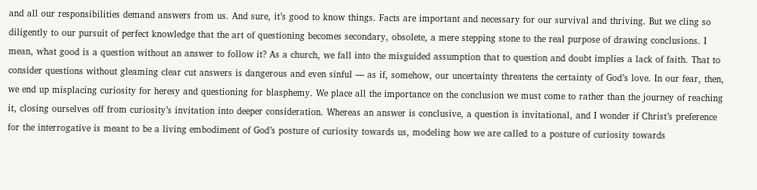and all our responsibilities demand answers from us. And sure, it’s good to know things. Facts are important and necessary for our survival and thriving. But we cling so diligently to our pursuit of perfect knowledge that the art of questioning becomes secondary, obsolete, a mere stepping stone to the real purpose of drawing conclusions. I mean, what good is a question without an answer to follow it? As a church, we fall into the misguided assumption that to question and doubt implies a lack of faith. That to consider questions without gleaming clear cut answers is dangerous and even sinful — as if, somehow, our uncertainty threatens the certainty of God’s love. In our fear, then, we end up misplacing curiosity for heresy and questioning for blasphemy. We place all the importance on the conclusion we must come to rather than the journey of reaching it, closing ourselves off from curiosity’s invitation into deeper consideration. Whereas an answer is conclusive, a question is invitational, and I wonder if Christ’s preference for the interrogative is meant to be a living embodiment of God’s posture of curiosity towards us, modeling how we are called to a posture of curiosity towards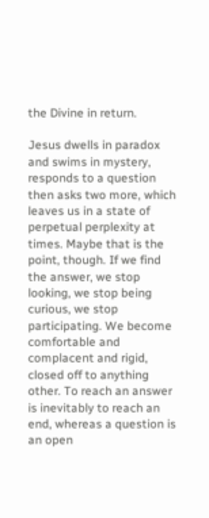the Divine in return.

Jesus dwells in paradox and swims in mystery, responds to a question then asks two more, which leaves us in a state of perpetual perplexity at times. Maybe that is the point, though. If we find the answer, we stop looking, we stop being curious, we stop participating. We become comfortable and complacent and rigid, closed off to anything other. To reach an answer is inevitably to reach an end, whereas a question is an open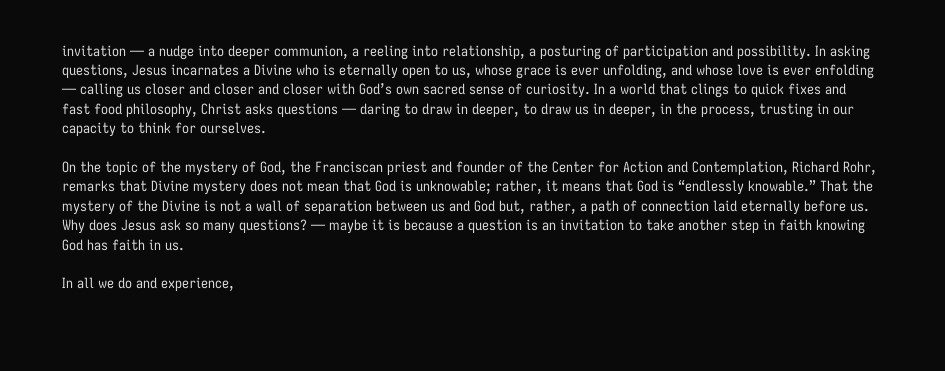invitation — a nudge into deeper communion, a reeling into relationship, a posturing of participation and possibility. In asking questions, Jesus incarnates a Divine who is eternally open to us, whose grace is ever unfolding, and whose love is ever enfolding — calling us closer and closer and closer with God’s own sacred sense of curiosity. In a world that clings to quick fixes and fast food philosophy, Christ asks questions — daring to draw in deeper, to draw us in deeper, in the process, trusting in our capacity to think for ourselves.

On the topic of the mystery of God, the Franciscan priest and founder of the Center for Action and Contemplation, Richard Rohr, remarks that Divine mystery does not mean that God is unknowable; rather, it means that God is “endlessly knowable.” That the mystery of the Divine is not a wall of separation between us and God but, rather, a path of connection laid eternally before us. Why does Jesus ask so many questions? — maybe it is because a question is an invitation to take another step in faith knowing God has faith in us.

In all we do and experience,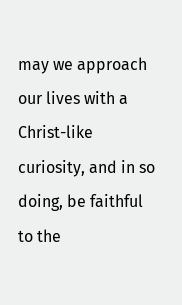may we approach our lives with a Christ-like curiosity, and in so doing, be faithful to the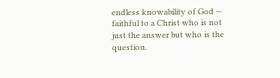endless knowability of God — faithful to a Christ who is not just the answer but who is the question.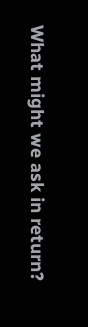What might we ask in return?